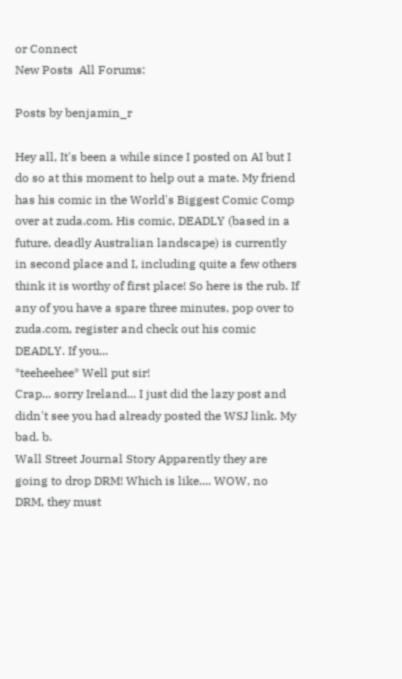or Connect
New Posts  All Forums:

Posts by benjamin_r

Hey all, It's been a while since I posted on AI but I do so at this moment to help out a mate. My friend has his comic in the World's Biggest Comic Comp over at zuda.com. His comic, DEADLY (based in a future, deadly Australian landscape) is currently in second place and I, including quite a few others think it is worthy of first place! So here is the rub. If any of you have a spare three minutes, pop over to zuda.com, register and check out his comic DEADLY. If you...
*teeheehee* Well put sir!
Crap... sorry Ireland... I just did the lazy post and didn't see you had already posted the WSJ link. My bad. b.
Wall Street Journal Story Apparently they are going to drop DRM! Which is like.... WOW, no DRM, they must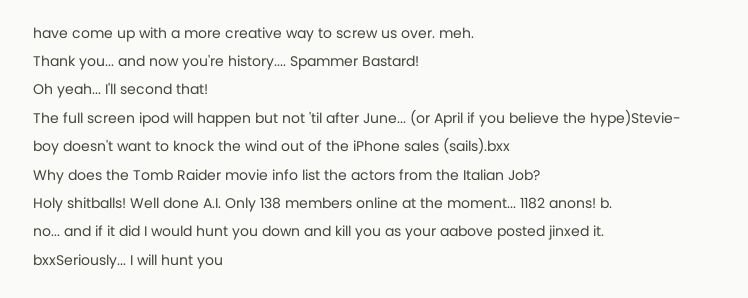have come up with a more creative way to screw us over. meh.
Thank you... and now you're history.... Spammer Bastard!
Oh yeah... I'll second that!
The full screen ipod will happen but not 'til after June... (or April if you believe the hype)Stevie-boy doesn't want to knock the wind out of the iPhone sales (sails).bxx
Why does the Tomb Raider movie info list the actors from the Italian Job?
Holy shitballs! Well done A.I. Only 138 members online at the moment... 1182 anons! b.
no... and if it did I would hunt you down and kill you as your aabove posted jinxed it. bxxSeriously... I will hunt you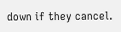down if they cancel.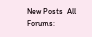New Posts  All Forums: